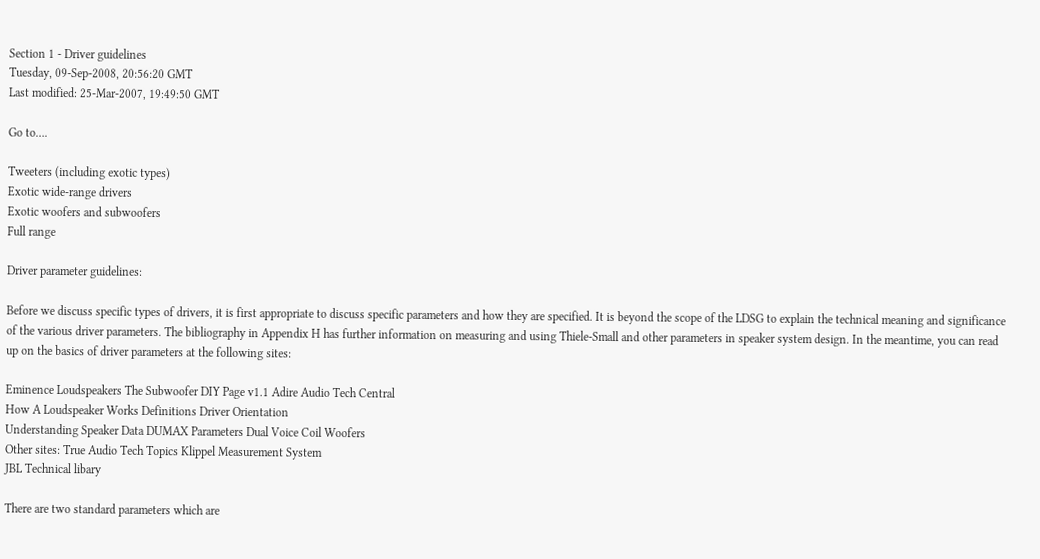Section 1 - Driver guidelines
Tuesday, 09-Sep-2008, 20:56:20 GMT
Last modified: 25-Mar-2007, 19:49:50 GMT

Go to….

Tweeters (including exotic types)
Exotic wide-range drivers
Exotic woofers and subwoofers
Full range

Driver parameter guidelines:

Before we discuss specific types of drivers, it is first appropriate to discuss specific parameters and how they are specified. It is beyond the scope of the LDSG to explain the technical meaning and significance of the various driver parameters. The bibliography in Appendix H has further information on measuring and using Thiele-Small and other parameters in speaker system design. In the meantime, you can read up on the basics of driver parameters at the following sites:

Eminence Loudspeakers The Subwoofer DIY Page v1.1 Adire Audio Tech Central
How A Loudspeaker Works Definitions Driver Orientation
Understanding Speaker Data DUMAX Parameters Dual Voice Coil Woofers
Other sites: True Audio Tech Topics Klippel Measurement System
JBL Technical libary

There are two standard parameters which are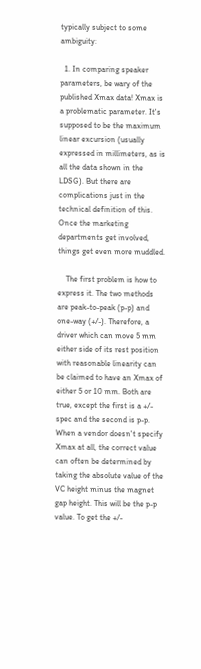typically subject to some ambiguity:

  1. In comparing speaker parameters, be wary of the published Xmax data! Xmax is a problematic parameter. It's supposed to be the maximum linear excursion (usually expressed in millimeters, as is all the data shown in the LDSG). But there are complications just in the technical definition of this. Once the marketing departments get involved, things get even more muddled.

    The first problem is how to express it. The two methods are peak-to-peak (p-p) and one-way (+/-). Therefore, a driver which can move 5 mm either side of its rest position with reasonable linearity can be claimed to have an Xmax of either 5 or 10 mm. Both are true, except the first is a +/- spec and the second is p-p. When a vendor doesn't specify Xmax at all, the correct value can often be determined by taking the absolute value of the VC height minus the magnet gap height. This will be the p-p value. To get the +/-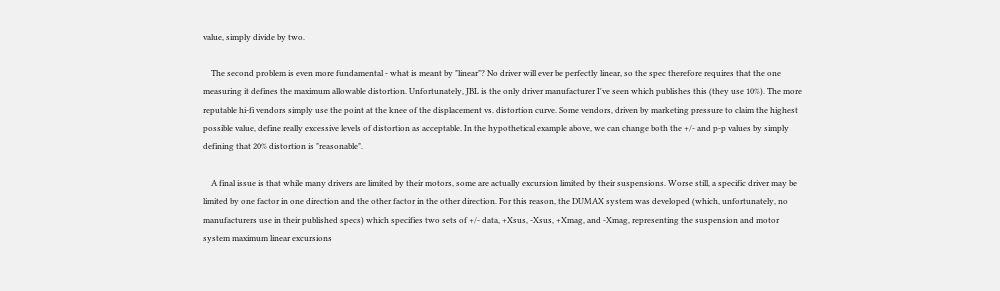value, simply divide by two.

    The second problem is even more fundamental - what is meant by "linear"? No driver will ever be perfectly linear, so the spec therefore requires that the one measuring it defines the maximum allowable distortion. Unfortunately, JBL is the only driver manufacturer I've seen which publishes this (they use 10%). The more reputable hi-fi vendors simply use the point at the knee of the displacement vs. distortion curve. Some vendors, driven by marketing pressure to claim the highest possible value, define really excessive levels of distortion as acceptable. In the hypothetical example above, we can change both the +/- and p-p values by simply defining that 20% distortion is "reasonable".

    A final issue is that while many drivers are limited by their motors, some are actually excursion limited by their suspensions. Worse still, a specific driver may be limited by one factor in one direction and the other factor in the other direction. For this reason, the DUMAX system was developed (which, unfortunately, no manufacturers use in their published specs) which specifies two sets of +/- data, +Xsus, -Xsus, +Xmag, and -Xmag, representing the suspension and motor system maximum linear excursions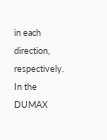in each direction, respectively. In the DUMAX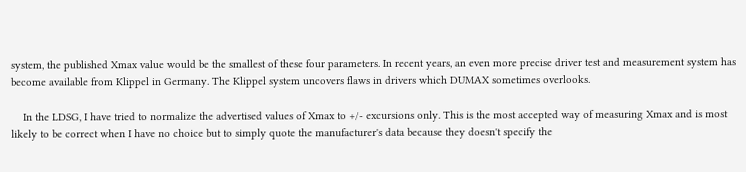system, the published Xmax value would be the smallest of these four parameters. In recent years, an even more precise driver test and measurement system has become available from Klippel in Germany. The Klippel system uncovers flaws in drivers which DUMAX sometimes overlooks.

    In the LDSG, I have tried to normalize the advertised values of Xmax to +/- excursions only. This is the most accepted way of measuring Xmax and is most likely to be correct when I have no choice but to simply quote the manufacturer's data because they doesn't specify the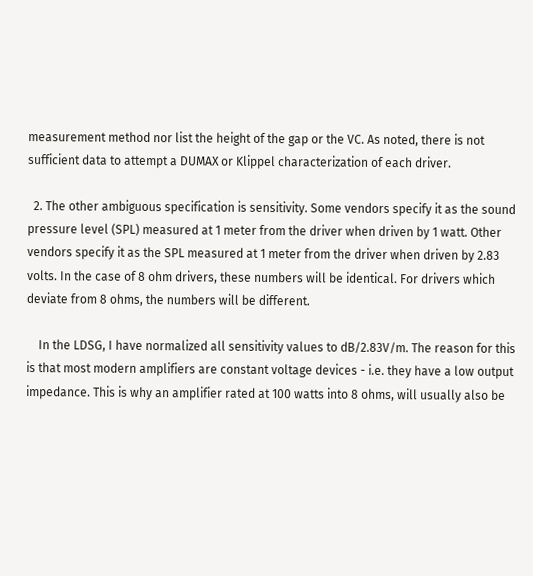measurement method nor list the height of the gap or the VC. As noted, there is not sufficient data to attempt a DUMAX or Klippel characterization of each driver.

  2. The other ambiguous specification is sensitivity. Some vendors specify it as the sound pressure level (SPL) measured at 1 meter from the driver when driven by 1 watt. Other vendors specify it as the SPL measured at 1 meter from the driver when driven by 2.83 volts. In the case of 8 ohm drivers, these numbers will be identical. For drivers which deviate from 8 ohms, the numbers will be different.

    In the LDSG, I have normalized all sensitivity values to dB/2.83V/m. The reason for this is that most modern amplifiers are constant voltage devices - i.e. they have a low output impedance. This is why an amplifier rated at 100 watts into 8 ohms, will usually also be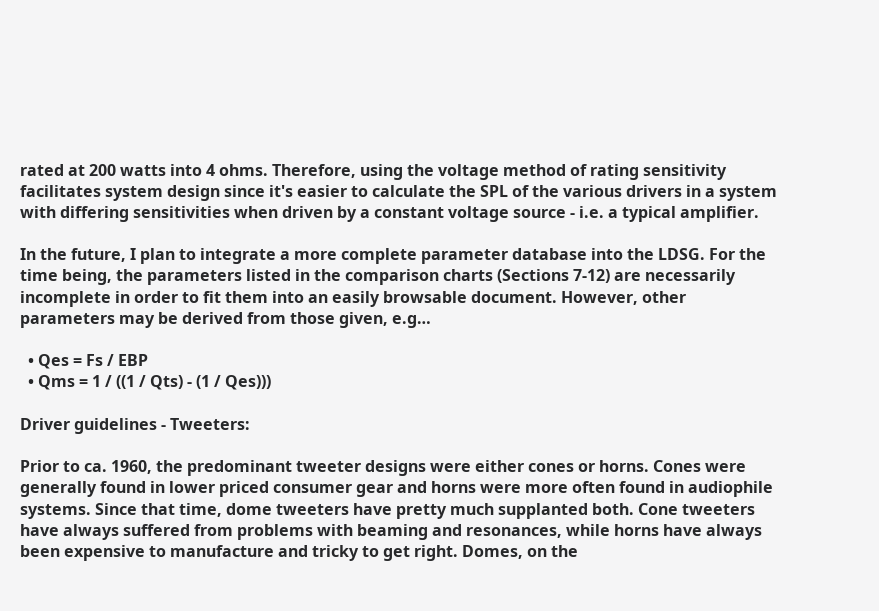rated at 200 watts into 4 ohms. Therefore, using the voltage method of rating sensitivity facilitates system design since it's easier to calculate the SPL of the various drivers in a system with differing sensitivities when driven by a constant voltage source - i.e. a typical amplifier.

In the future, I plan to integrate a more complete parameter database into the LDSG. For the time being, the parameters listed in the comparison charts (Sections 7-12) are necessarily incomplete in order to fit them into an easily browsable document. However, other parameters may be derived from those given, e.g…

  • Qes = Fs / EBP
  • Qms = 1 / ((1 / Qts) - (1 / Qes)))

Driver guidelines - Tweeters:

Prior to ca. 1960, the predominant tweeter designs were either cones or horns. Cones were generally found in lower priced consumer gear and horns were more often found in audiophile systems. Since that time, dome tweeters have pretty much supplanted both. Cone tweeters have always suffered from problems with beaming and resonances, while horns have always been expensive to manufacture and tricky to get right. Domes, on the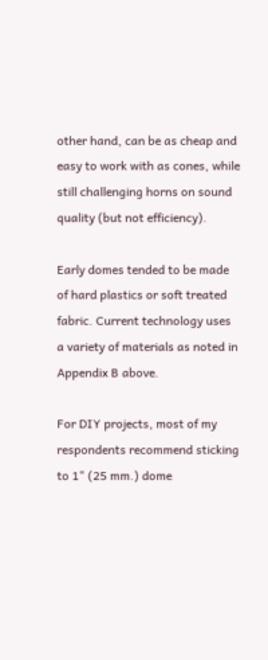other hand, can be as cheap and easy to work with as cones, while still challenging horns on sound quality (but not efficiency).

Early domes tended to be made of hard plastics or soft treated fabric. Current technology uses a variety of materials as noted in Appendix B above.

For DIY projects, most of my respondents recommend sticking to 1" (25 mm.) dome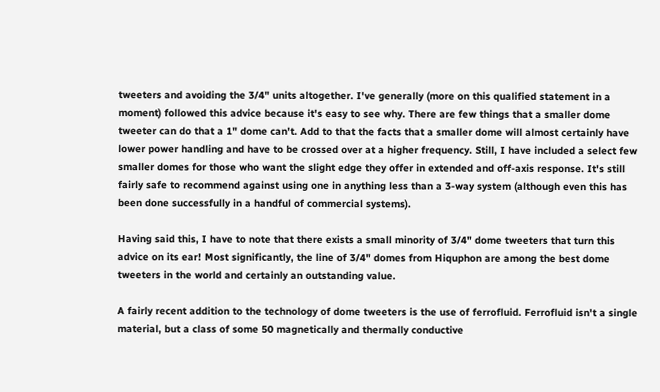tweeters and avoiding the 3/4" units altogether. I've generally (more on this qualified statement in a moment) followed this advice because it's easy to see why. There are few things that a smaller dome tweeter can do that a 1" dome can't. Add to that the facts that a smaller dome will almost certainly have lower power handling and have to be crossed over at a higher frequency. Still, I have included a select few smaller domes for those who want the slight edge they offer in extended and off-axis response. It's still fairly safe to recommend against using one in anything less than a 3-way system (although even this has been done successfully in a handful of commercial systems).

Having said this, I have to note that there exists a small minority of 3/4" dome tweeters that turn this advice on its ear! Most significantly, the line of 3/4" domes from Hiquphon are among the best dome tweeters in the world and certainly an outstanding value.

A fairly recent addition to the technology of dome tweeters is the use of ferrofluid. Ferrofluid isn't a single material, but a class of some 50 magnetically and thermally conductive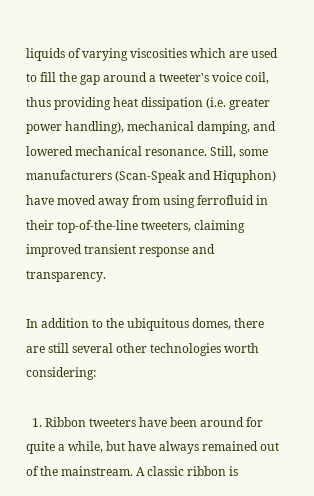liquids of varying viscosities which are used to fill the gap around a tweeter's voice coil, thus providing heat dissipation (i.e. greater power handling), mechanical damping, and lowered mechanical resonance. Still, some manufacturers (Scan-Speak and Hiquphon) have moved away from using ferrofluid in their top-of-the-line tweeters, claiming improved transient response and transparency.

In addition to the ubiquitous domes, there are still several other technologies worth considering:

  1. Ribbon tweeters have been around for quite a while, but have always remained out of the mainstream. A classic ribbon is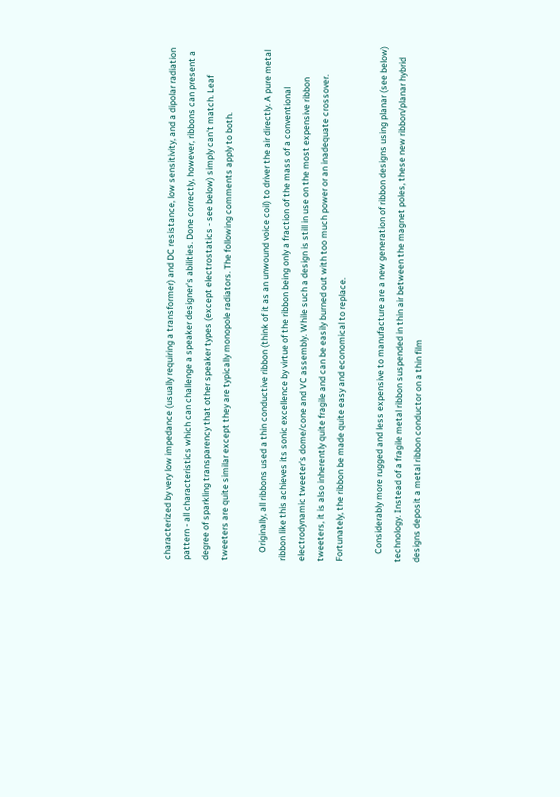characterized by very low impedance (usually requiring a transformer) and DC resistance, low sensitivity, and a dipolar radiation pattern - all characteristics which can challenge a speaker designer's abilities. Done correctly, however, ribbons can present a degree of sparkling transparency that other speaker types (except electrostatics - see below) simply can't match. Leaf tweeters are quite similar except they are typically monopole radiators. The following comments apply to both.

    Originally, all ribbons used a thin conductive ribbon (think of it as an unwound voice coil) to driver the air directly. A pure metal ribbon like this achieves its sonic excellence by virtue of the ribbon being only a fraction of the mass of a conventional electrodynamic tweeter's dome/cone and VC assembly. While such a design is still in use on the most expensive ribbon tweeters, it is also inherently quite fragile and can be easily burned out with too much power or an inadequate crossover. Fortunately, the ribbon be made quite easy and economical to replace.

    Considerably more rugged and less expensive to manufacture are a new generation of ribbon designs using planar (see below) technology. Instead of a fragile metal ribbon suspended in thin air between the magnet poles, these new ribbon/planar hybrid designs deposit a metal ribbon conductor on a thin film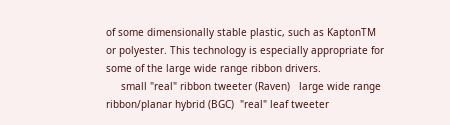of some dimensionally stable plastic, such as KaptonTM or polyester. This technology is especially appropriate for some of the large wide range ribbon drivers.
     small "real" ribbon tweeter (Raven)   large wide range ribbon/planar hybrid (BGC)  "real" leaf tweeter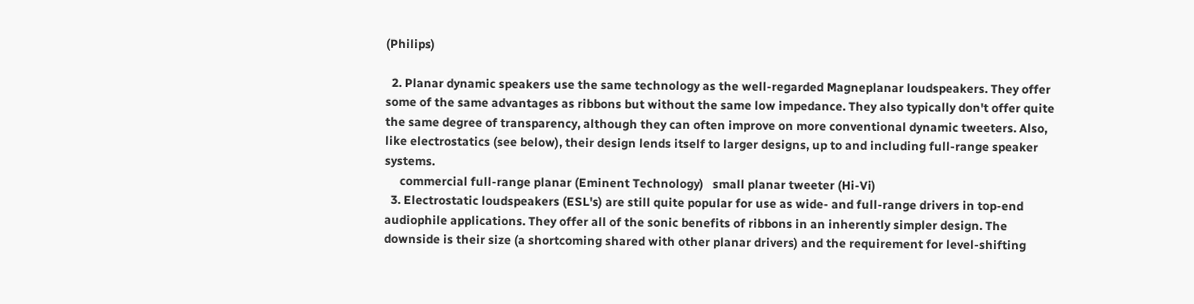(Philips)

  2. Planar dynamic speakers use the same technology as the well-regarded Magneplanar loudspeakers. They offer some of the same advantages as ribbons but without the same low impedance. They also typically don't offer quite the same degree of transparency, although they can often improve on more conventional dynamic tweeters. Also, like electrostatics (see below), their design lends itself to larger designs, up to and including full-range speaker systems.
     commercial full-range planar (Eminent Technology)   small planar tweeter (Hi-Vi)
  3. Electrostatic loudspeakers (ESL's) are still quite popular for use as wide- and full-range drivers in top-end audiophile applications. They offer all of the sonic benefits of ribbons in an inherently simpler design. The downside is their size (a shortcoming shared with other planar drivers) and the requirement for level-shifting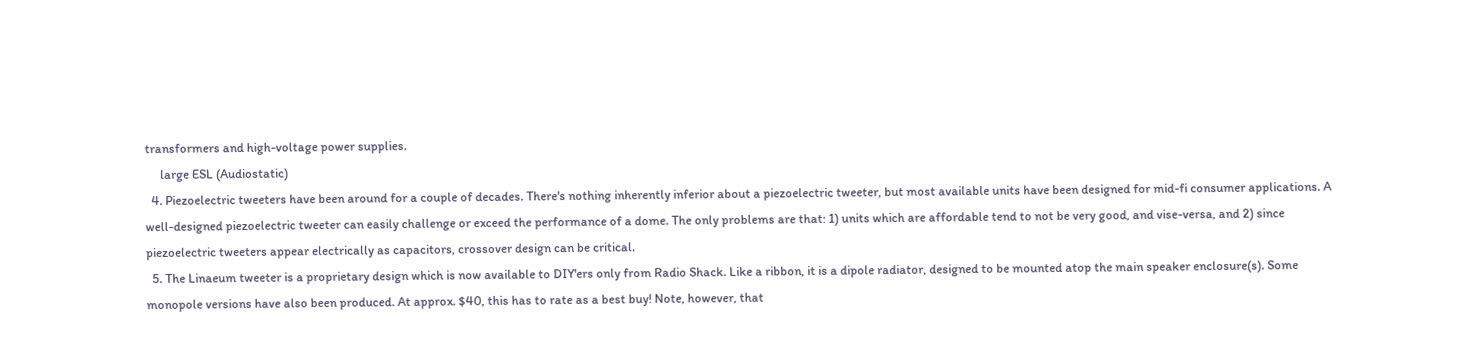transformers and high-voltage power supplies.
     large ESL (Audiostatic)
  4. Piezoelectric tweeters have been around for a couple of decades. There's nothing inherently inferior about a piezoelectric tweeter, but most available units have been designed for mid-fi consumer applications. A well-designed piezoelectric tweeter can easily challenge or exceed the performance of a dome. The only problems are that: 1) units which are affordable tend to not be very good, and vise-versa, and 2) since piezoelectric tweeters appear electrically as capacitors, crossover design can be critical.
  5. The Linaeum tweeter is a proprietary design which is now available to DIY'ers only from Radio Shack. Like a ribbon, it is a dipole radiator, designed to be mounted atop the main speaker enclosure(s). Some monopole versions have also been produced. At approx. $40, this has to rate as a best buy! Note, however, that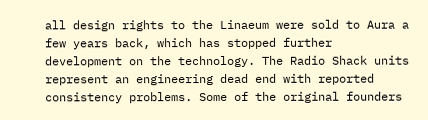all design rights to the Linaeum were sold to Aura a few years back, which has stopped further development on the technology. The Radio Shack units represent an engineering dead end with reported consistency problems. Some of the original founders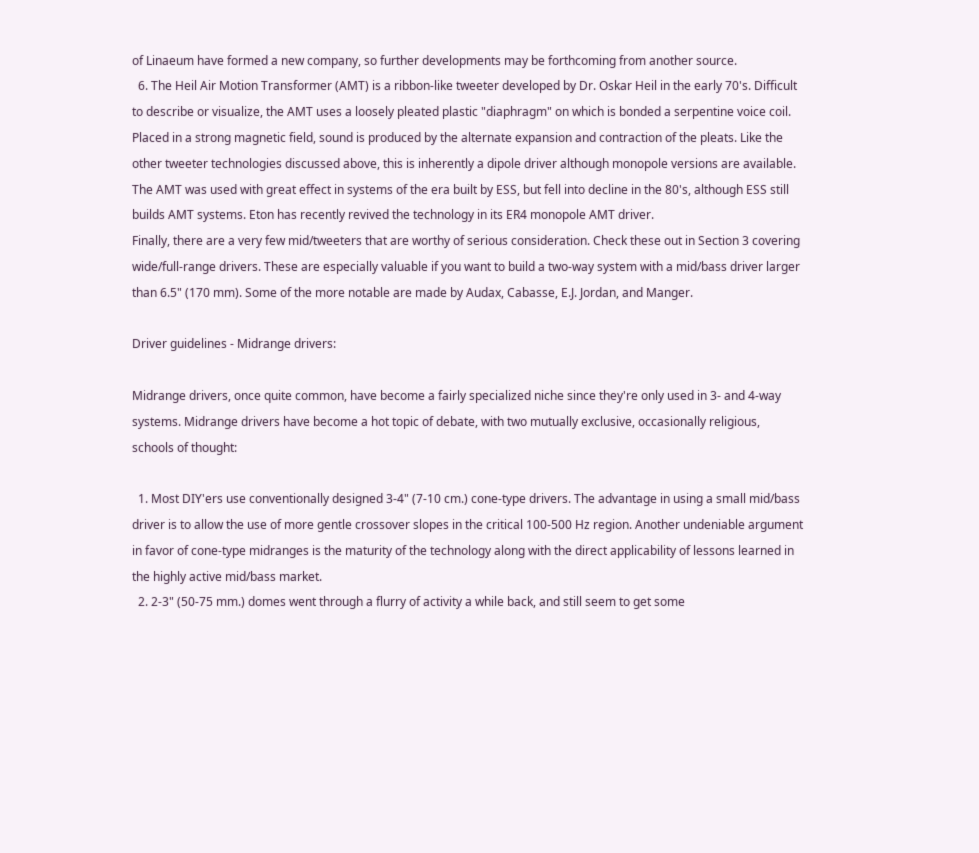of Linaeum have formed a new company, so further developments may be forthcoming from another source.
  6. The Heil Air Motion Transformer (AMT) is a ribbon-like tweeter developed by Dr. Oskar Heil in the early 70's. Difficult to describe or visualize, the AMT uses a loosely pleated plastic "diaphragm" on which is bonded a serpentine voice coil. Placed in a strong magnetic field, sound is produced by the alternate expansion and contraction of the pleats. Like the other tweeter technologies discussed above, this is inherently a dipole driver although monopole versions are available. The AMT was used with great effect in systems of the era built by ESS, but fell into decline in the 80's, although ESS still builds AMT systems. Eton has recently revived the technology in its ER4 monopole AMT driver.
Finally, there are a very few mid/tweeters that are worthy of serious consideration. Check these out in Section 3 covering wide/full-range drivers. These are especially valuable if you want to build a two-way system with a mid/bass driver larger than 6.5" (170 mm). Some of the more notable are made by Audax, Cabasse, E.J. Jordan, and Manger.

Driver guidelines - Midrange drivers:

Midrange drivers, once quite common, have become a fairly specialized niche since they're only used in 3- and 4-way systems. Midrange drivers have become a hot topic of debate, with two mutually exclusive, occasionally religious, schools of thought:

  1. Most DIY'ers use conventionally designed 3-4" (7-10 cm.) cone-type drivers. The advantage in using a small mid/bass driver is to allow the use of more gentle crossover slopes in the critical 100-500 Hz region. Another undeniable argument in favor of cone-type midranges is the maturity of the technology along with the direct applicability of lessons learned in the highly active mid/bass market.
  2. 2-3" (50-75 mm.) domes went through a flurry of activity a while back, and still seem to get some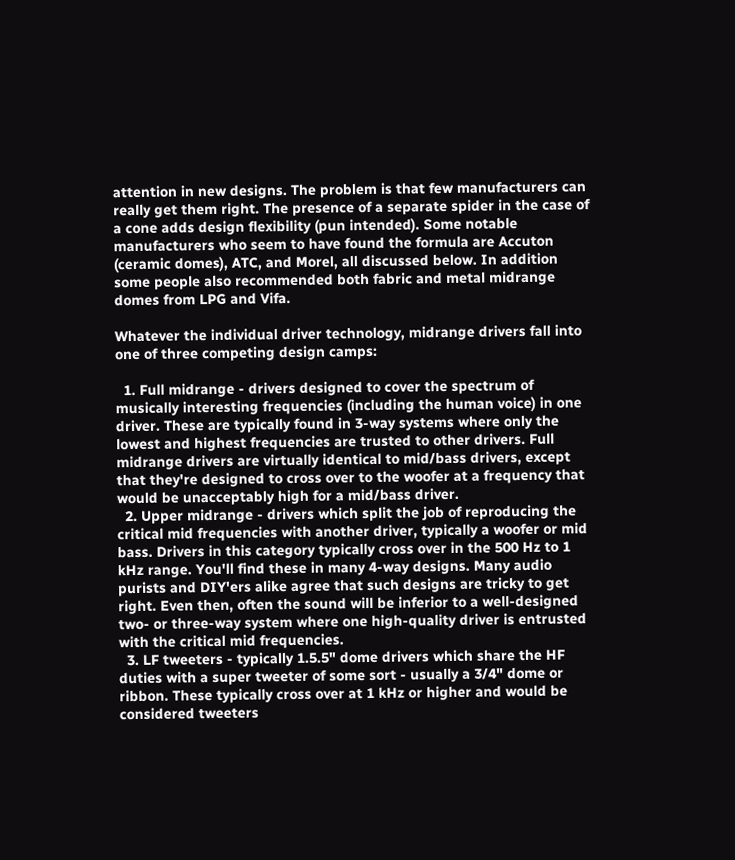attention in new designs. The problem is that few manufacturers can really get them right. The presence of a separate spider in the case of a cone adds design flexibility (pun intended). Some notable manufacturers who seem to have found the formula are Accuton (ceramic domes), ATC, and Morel, all discussed below. In addition some people also recommended both fabric and metal midrange domes from LPG and Vifa.

Whatever the individual driver technology, midrange drivers fall into one of three competing design camps:

  1. Full midrange - drivers designed to cover the spectrum of musically interesting frequencies (including the human voice) in one driver. These are typically found in 3-way systems where only the lowest and highest frequencies are trusted to other drivers. Full midrange drivers are virtually identical to mid/bass drivers, except that they're designed to cross over to the woofer at a frequency that would be unacceptably high for a mid/bass driver.
  2. Upper midrange - drivers which split the job of reproducing the critical mid frequencies with another driver, typically a woofer or mid bass. Drivers in this category typically cross over in the 500 Hz to 1 kHz range. You'll find these in many 4-way designs. Many audio purists and DIY'ers alike agree that such designs are tricky to get right. Even then, often the sound will be inferior to a well-designed two- or three-way system where one high-quality driver is entrusted with the critical mid frequencies.
  3. LF tweeters - typically 1.5.5" dome drivers which share the HF duties with a super tweeter of some sort - usually a 3/4" dome or ribbon. These typically cross over at 1 kHz or higher and would be considered tweeters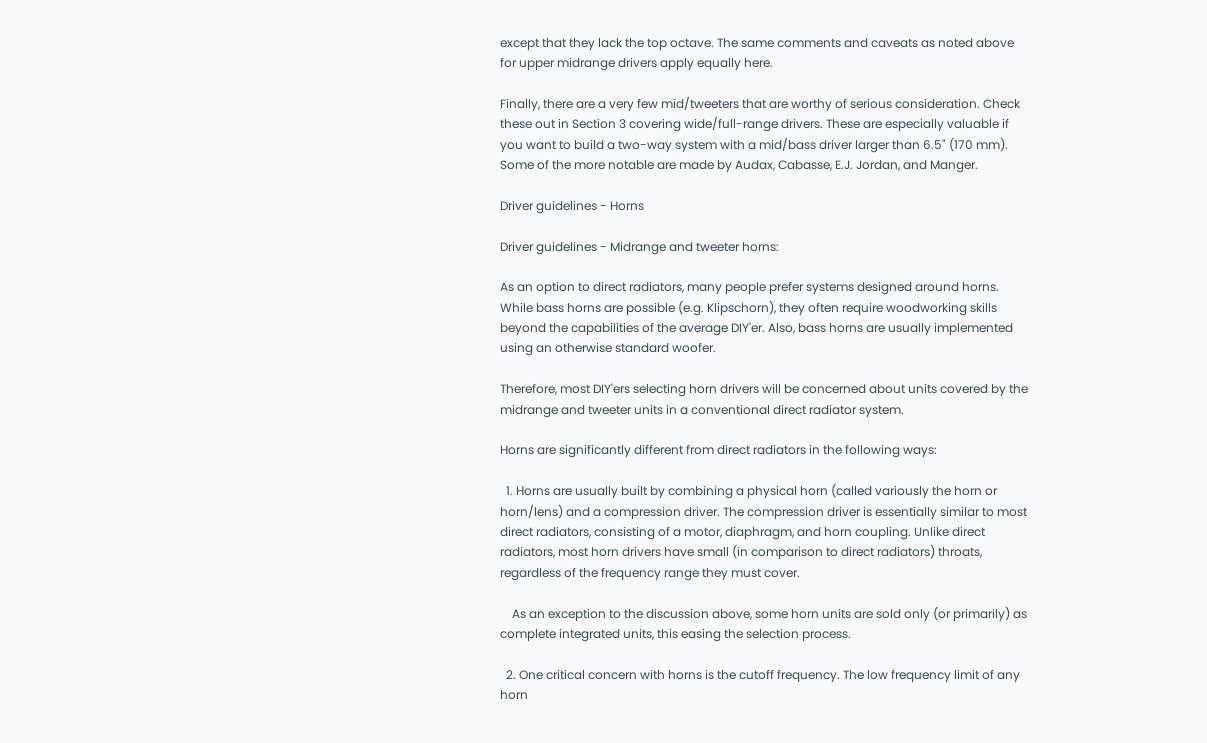except that they lack the top octave. The same comments and caveats as noted above for upper midrange drivers apply equally here.

Finally, there are a very few mid/tweeters that are worthy of serious consideration. Check these out in Section 3 covering wide/full-range drivers. These are especially valuable if you want to build a two-way system with a mid/bass driver larger than 6.5" (170 mm). Some of the more notable are made by Audax, Cabasse, E.J. Jordan, and Manger.

Driver guidelines - Horns

Driver guidelines - Midrange and tweeter horns:

As an option to direct radiators, many people prefer systems designed around horns. While bass horns are possible (e.g. Klipschorn), they often require woodworking skills beyond the capabilities of the average DIY'er. Also, bass horns are usually implemented using an otherwise standard woofer.

Therefore, most DIY'ers selecting horn drivers will be concerned about units covered by the midrange and tweeter units in a conventional direct radiator system.

Horns are significantly different from direct radiators in the following ways:

  1. Horns are usually built by combining a physical horn (called variously the horn or horn/lens) and a compression driver. The compression driver is essentially similar to most direct radiators, consisting of a motor, diaphragm, and horn coupling. Unlike direct radiators, most horn drivers have small (in comparison to direct radiators) throats, regardless of the frequency range they must cover.

    As an exception to the discussion above, some horn units are sold only (or primarily) as complete integrated units, this easing the selection process.

  2. One critical concern with horns is the cutoff frequency. The low frequency limit of any horn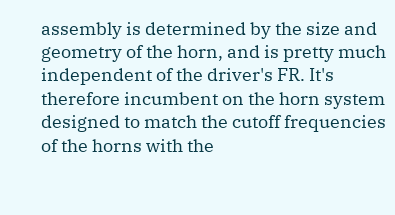assembly is determined by the size and geometry of the horn, and is pretty much independent of the driver's FR. It's therefore incumbent on the horn system designed to match the cutoff frequencies of the horns with the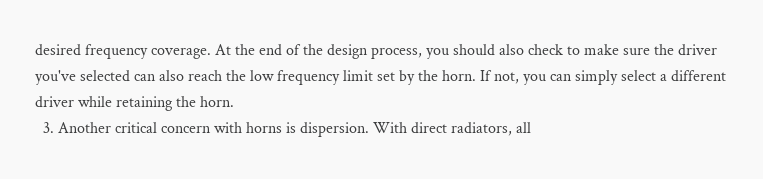desired frequency coverage. At the end of the design process, you should also check to make sure the driver you've selected can also reach the low frequency limit set by the horn. If not, you can simply select a different driver while retaining the horn.
  3. Another critical concern with horns is dispersion. With direct radiators, all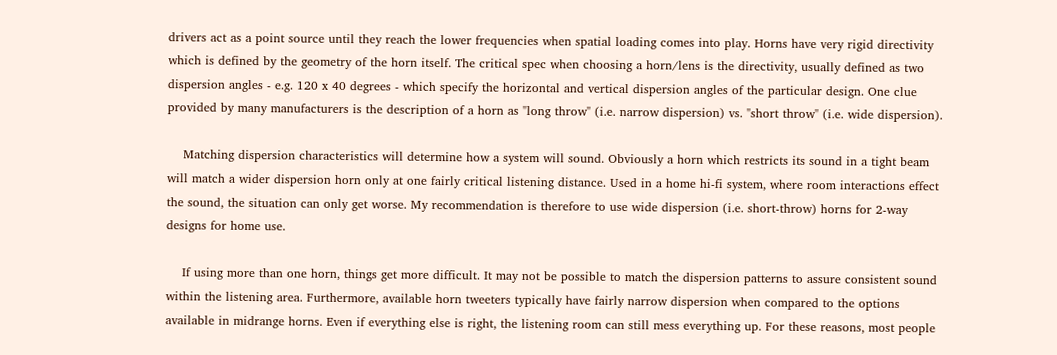drivers act as a point source until they reach the lower frequencies when spatial loading comes into play. Horns have very rigid directivity which is defined by the geometry of the horn itself. The critical spec when choosing a horn/lens is the directivity, usually defined as two dispersion angles - e.g. 120 x 40 degrees - which specify the horizontal and vertical dispersion angles of the particular design. One clue provided by many manufacturers is the description of a horn as "long throw" (i.e. narrow dispersion) vs. "short throw" (i.e. wide dispersion).

    Matching dispersion characteristics will determine how a system will sound. Obviously a horn which restricts its sound in a tight beam will match a wider dispersion horn only at one fairly critical listening distance. Used in a home hi-fi system, where room interactions effect the sound, the situation can only get worse. My recommendation is therefore to use wide dispersion (i.e. short-throw) horns for 2-way designs for home use.

    If using more than one horn, things get more difficult. It may not be possible to match the dispersion patterns to assure consistent sound within the listening area. Furthermore, available horn tweeters typically have fairly narrow dispersion when compared to the options available in midrange horns. Even if everything else is right, the listening room can still mess everything up. For these reasons, most people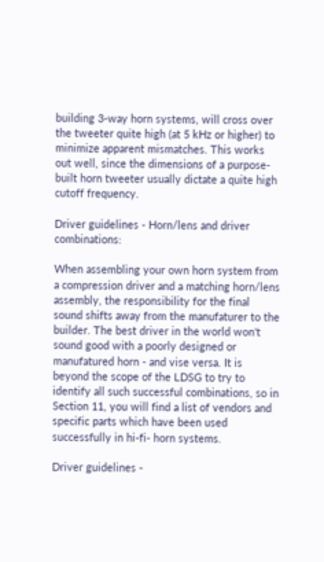building 3-way horn systems, will cross over the tweeter quite high (at 5 kHz or higher) to minimize apparent mismatches. This works out well, since the dimensions of a purpose-built horn tweeter usually dictate a quite high cutoff frequency.

Driver guidelines - Horn/lens and driver combinations:

When assembling your own horn system from a compression driver and a matching horn/lens assembly, the responsibility for the final sound shifts away from the manufaturer to the builder. The best driver in the world won't sound good with a poorly designed or manufatured horn - and vise versa. It is beyond the scope of the LDSG to try to identify all such successful combinations, so in Section 11, you will find a list of vendors and specific parts which have been used successfully in hi-fi- horn systems.

Driver guidelines -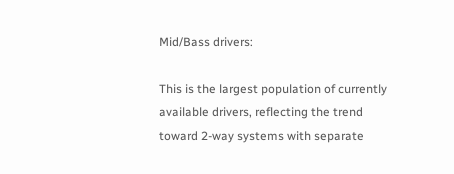Mid/Bass drivers:

This is the largest population of currently available drivers, reflecting the trend toward 2-way systems with separate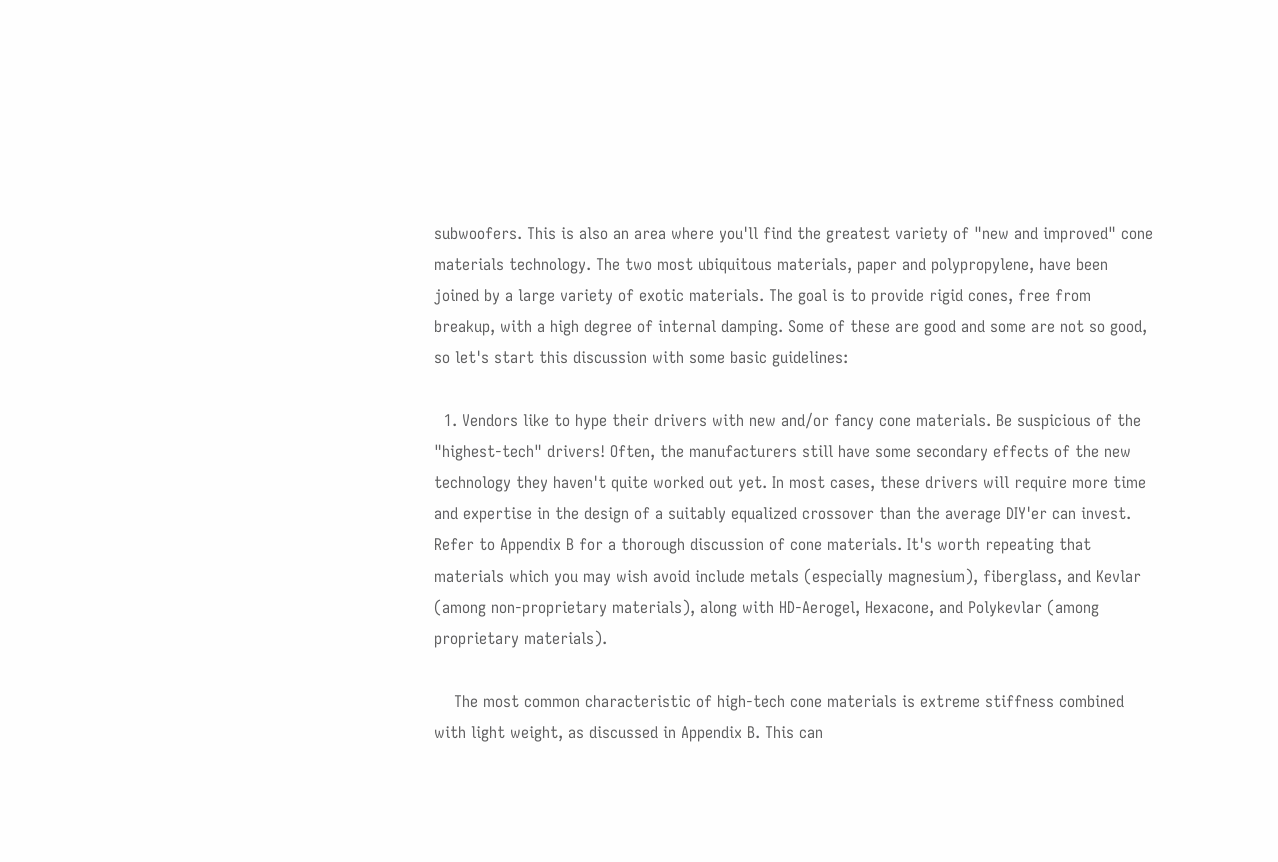subwoofers. This is also an area where you'll find the greatest variety of "new and improved" cone materials technology. The two most ubiquitous materials, paper and polypropylene, have been joined by a large variety of exotic materials. The goal is to provide rigid cones, free from breakup, with a high degree of internal damping. Some of these are good and some are not so good, so let's start this discussion with some basic guidelines:

  1. Vendors like to hype their drivers with new and/or fancy cone materials. Be suspicious of the "highest-tech" drivers! Often, the manufacturers still have some secondary effects of the new technology they haven't quite worked out yet. In most cases, these drivers will require more time and expertise in the design of a suitably equalized crossover than the average DIY'er can invest. Refer to Appendix B for a thorough discussion of cone materials. It's worth repeating that materials which you may wish avoid include metals (especially magnesium), fiberglass, and Kevlar (among non-proprietary materials), along with HD-Aerogel, Hexacone, and Polykevlar (among proprietary materials).

    The most common characteristic of high-tech cone materials is extreme stiffness combined with light weight, as discussed in Appendix B. This can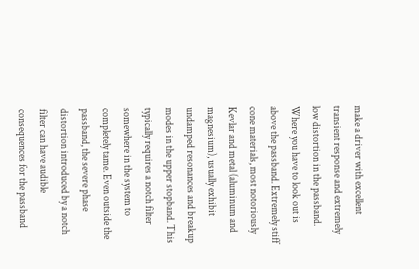make a driver with excellent transient response and extremely low distortion in the passband. Where you have to look out is above the passband. Extremely stiff cone materials, most notoriously Kevlar and metal (aluminum and magnesium), usually exhibit undamped resonances and breakup modes in the upper stopband. This typically requires a notch filter somewhere in the system to completely tame. Even outside the passband, the severe phase distortion introduced by a notch filter can have audible consequences for the passband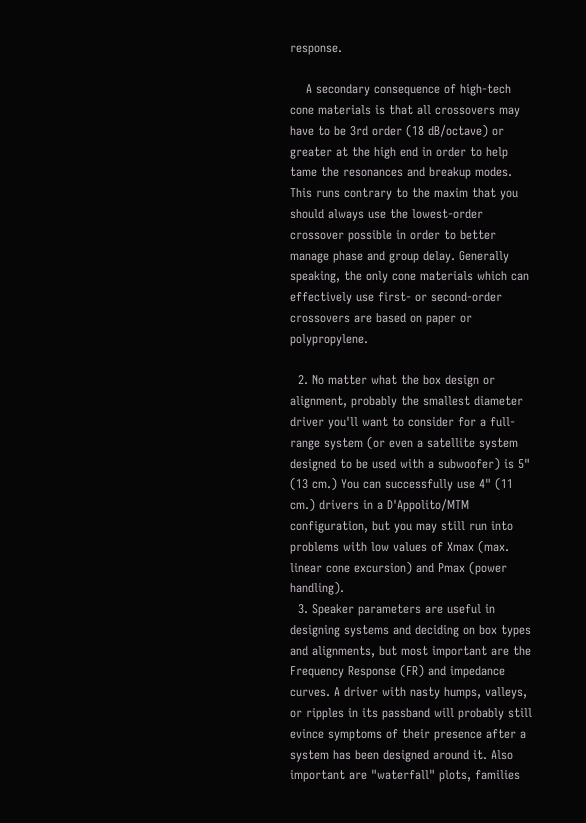response.

    A secondary consequence of high-tech cone materials is that all crossovers may have to be 3rd order (18 dB/octave) or greater at the high end in order to help tame the resonances and breakup modes. This runs contrary to the maxim that you should always use the lowest-order crossover possible in order to better manage phase and group delay. Generally speaking, the only cone materials which can effectively use first- or second-order crossovers are based on paper or polypropylene.

  2. No matter what the box design or alignment, probably the smallest diameter driver you'll want to consider for a full-range system (or even a satellite system designed to be used with a subwoofer) is 5" (13 cm.) You can successfully use 4" (11 cm.) drivers in a D'Appolito/MTM configuration, but you may still run into problems with low values of Xmax (max. linear cone excursion) and Pmax (power handling).
  3. Speaker parameters are useful in designing systems and deciding on box types and alignments, but most important are the Frequency Response (FR) and impedance curves. A driver with nasty humps, valleys, or ripples in its passband will probably still evince symptoms of their presence after a system has been designed around it. Also important are "waterfall" plots, families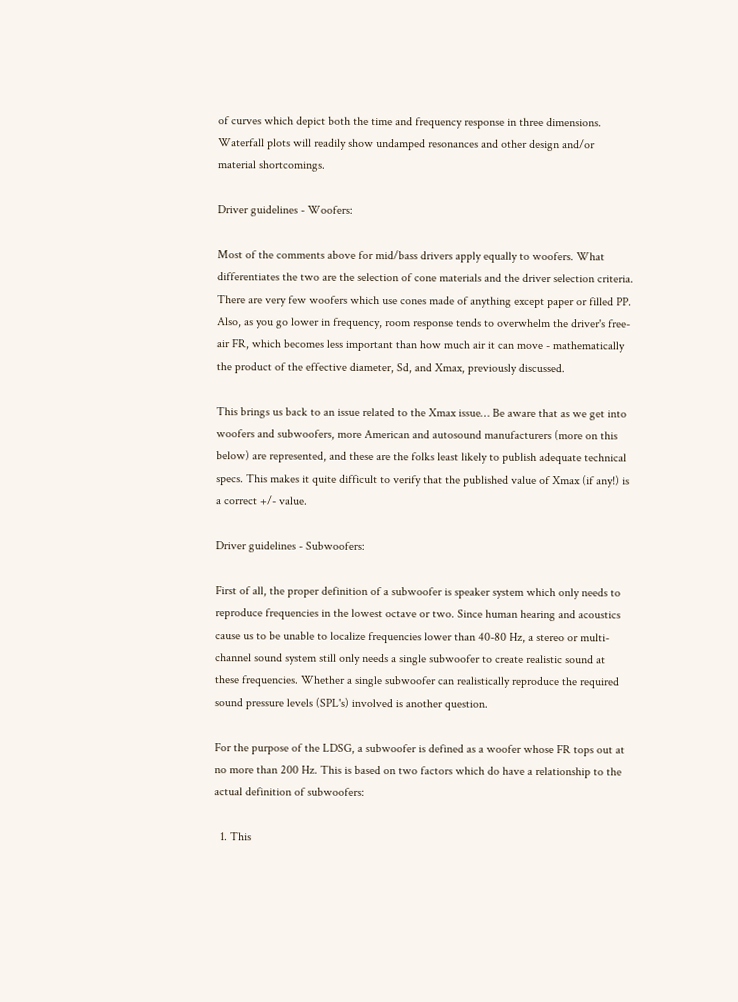of curves which depict both the time and frequency response in three dimensions. Waterfall plots will readily show undamped resonances and other design and/or material shortcomings.

Driver guidelines - Woofers:

Most of the comments above for mid/bass drivers apply equally to woofers. What differentiates the two are the selection of cone materials and the driver selection criteria. There are very few woofers which use cones made of anything except paper or filled PP. Also, as you go lower in frequency, room response tends to overwhelm the driver's free-air FR, which becomes less important than how much air it can move - mathematically the product of the effective diameter, Sd, and Xmax, previously discussed.

This brings us back to an issue related to the Xmax issue… Be aware that as we get into woofers and subwoofers, more American and autosound manufacturers (more on this below) are represented, and these are the folks least likely to publish adequate technical specs. This makes it quite difficult to verify that the published value of Xmax (if any!) is a correct +/- value.

Driver guidelines - Subwoofers:

First of all, the proper definition of a subwoofer is speaker system which only needs to reproduce frequencies in the lowest octave or two. Since human hearing and acoustics cause us to be unable to localize frequencies lower than 40-80 Hz, a stereo or multi-channel sound system still only needs a single subwoofer to create realistic sound at these frequencies. Whether a single subwoofer can realistically reproduce the required sound pressure levels (SPL's) involved is another question.

For the purpose of the LDSG, a subwoofer is defined as a woofer whose FR tops out at no more than 200 Hz. This is based on two factors which do have a relationship to the actual definition of subwoofers:

  1. This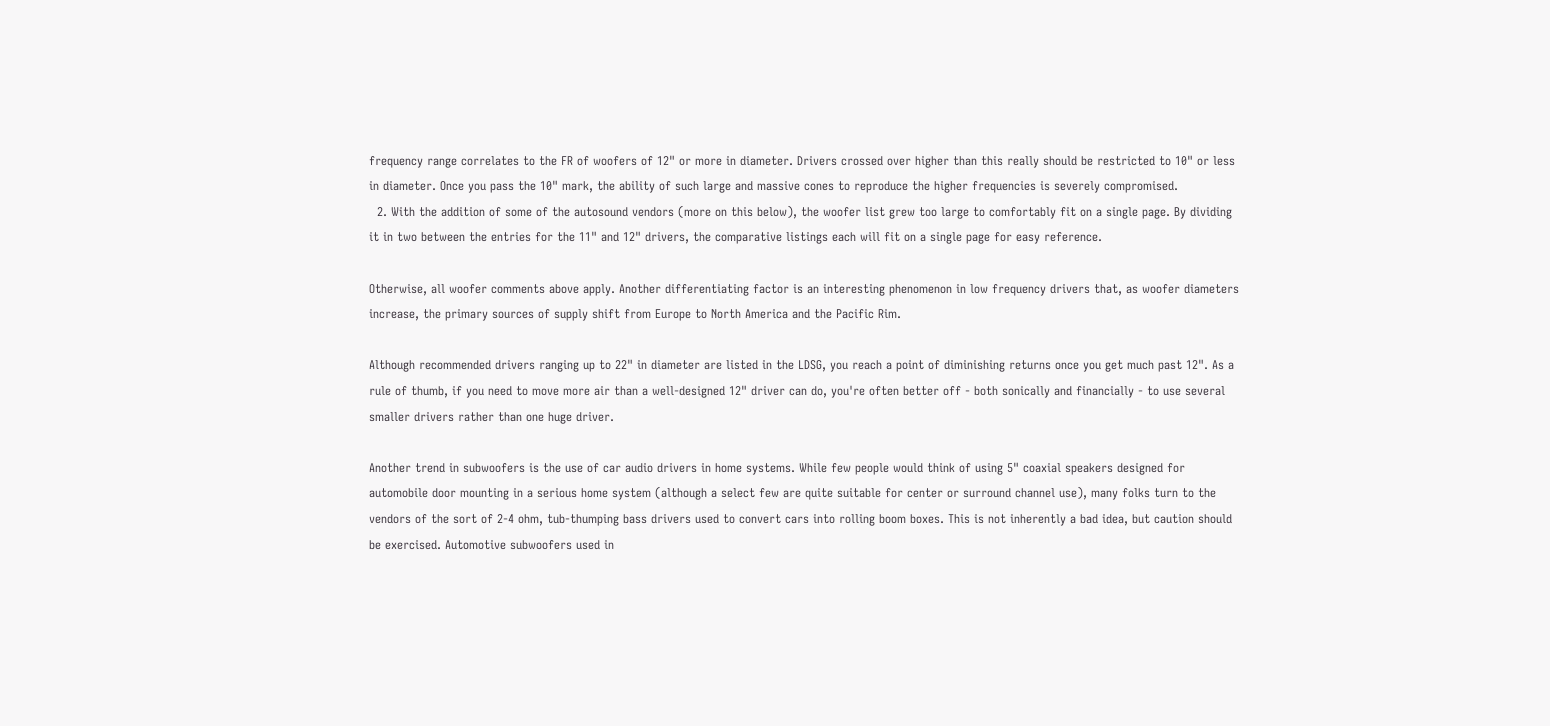frequency range correlates to the FR of woofers of 12" or more in diameter. Drivers crossed over higher than this really should be restricted to 10" or less in diameter. Once you pass the 10" mark, the ability of such large and massive cones to reproduce the higher frequencies is severely compromised.
  2. With the addition of some of the autosound vendors (more on this below), the woofer list grew too large to comfortably fit on a single page. By dividing it in two between the entries for the 11" and 12" drivers, the comparative listings each will fit on a single page for easy reference.

Otherwise, all woofer comments above apply. Another differentiating factor is an interesting phenomenon in low frequency drivers that, as woofer diameters increase, the primary sources of supply shift from Europe to North America and the Pacific Rim.

Although recommended drivers ranging up to 22" in diameter are listed in the LDSG, you reach a point of diminishing returns once you get much past 12". As a rule of thumb, if you need to move more air than a well-designed 12" driver can do, you're often better off - both sonically and financially - to use several smaller drivers rather than one huge driver.

Another trend in subwoofers is the use of car audio drivers in home systems. While few people would think of using 5" coaxial speakers designed for automobile door mounting in a serious home system (although a select few are quite suitable for center or surround channel use), many folks turn to the vendors of the sort of 2-4 ohm, tub-thumping bass drivers used to convert cars into rolling boom boxes. This is not inherently a bad idea, but caution should be exercised. Automotive subwoofers used in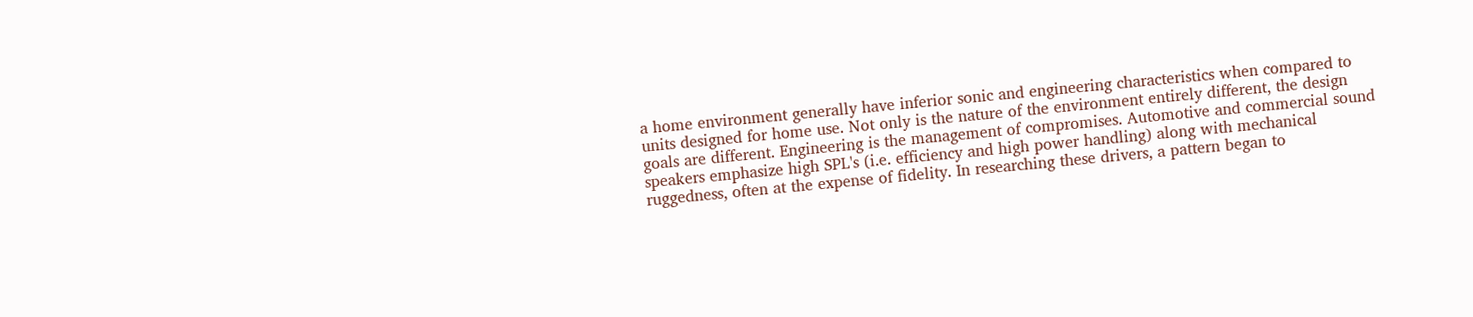a home environment generally have inferior sonic and engineering characteristics when compared to units designed for home use. Not only is the nature of the environment entirely different, the design goals are different. Engineering is the management of compromises. Automotive and commercial sound speakers emphasize high SPL's (i.e. efficiency and high power handling) along with mechanical ruggedness, often at the expense of fidelity. In researching these drivers, a pattern began to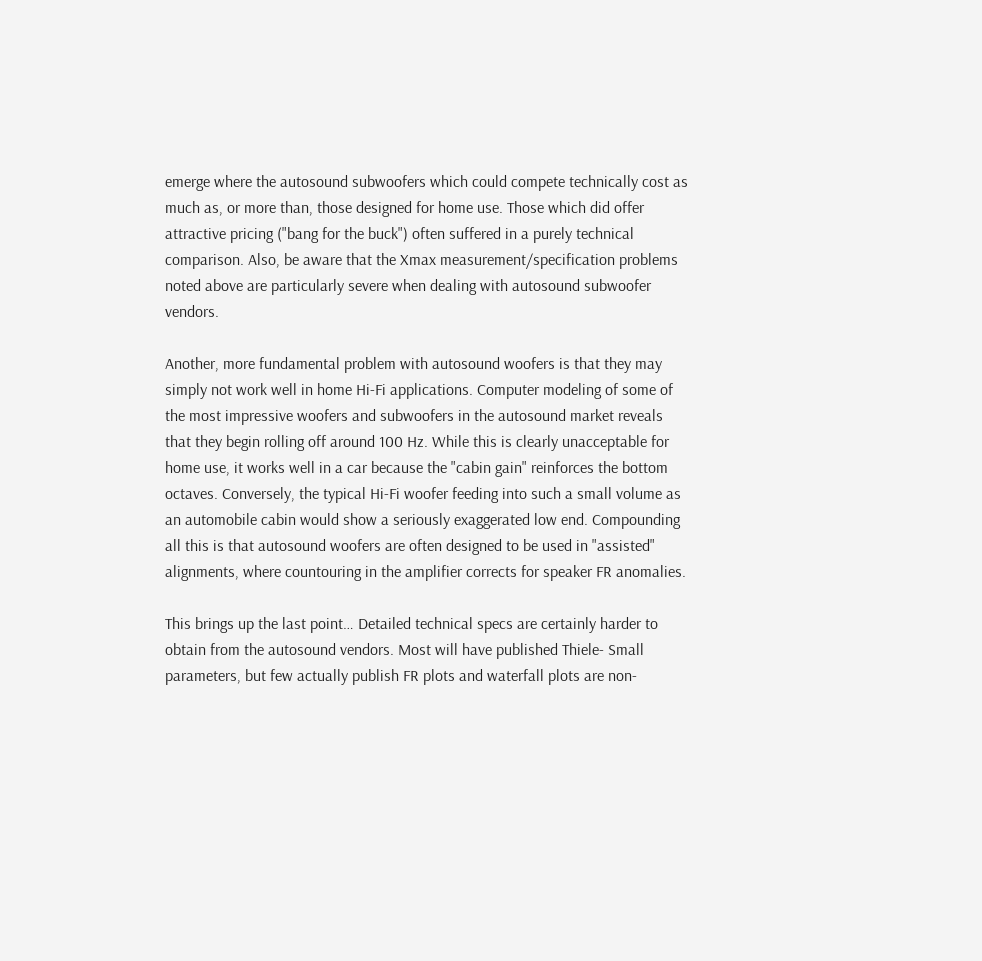emerge where the autosound subwoofers which could compete technically cost as much as, or more than, those designed for home use. Those which did offer attractive pricing ("bang for the buck") often suffered in a purely technical comparison. Also, be aware that the Xmax measurement/specification problems noted above are particularly severe when dealing with autosound subwoofer vendors.

Another, more fundamental problem with autosound woofers is that they may simply not work well in home Hi-Fi applications. Computer modeling of some of the most impressive woofers and subwoofers in the autosound market reveals that they begin rolling off around 100 Hz. While this is clearly unacceptable for home use, it works well in a car because the "cabin gain" reinforces the bottom octaves. Conversely, the typical Hi-Fi woofer feeding into such a small volume as an automobile cabin would show a seriously exaggerated low end. Compounding all this is that autosound woofers are often designed to be used in "assisted" alignments, where countouring in the amplifier corrects for speaker FR anomalies.

This brings up the last point… Detailed technical specs are certainly harder to obtain from the autosound vendors. Most will have published Thiele- Small parameters, but few actually publish FR plots and waterfall plots are non-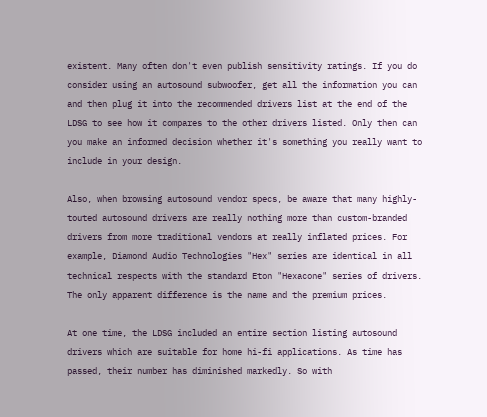existent. Many often don't even publish sensitivity ratings. If you do consider using an autosound subwoofer, get all the information you can and then plug it into the recommended drivers list at the end of the LDSG to see how it compares to the other drivers listed. Only then can you make an informed decision whether it's something you really want to include in your design.

Also, when browsing autosound vendor specs, be aware that many highly-touted autosound drivers are really nothing more than custom-branded drivers from more traditional vendors at really inflated prices. For example, Diamond Audio Technologies "Hex" series are identical in all technical respects with the standard Eton "Hexacone" series of drivers. The only apparent difference is the name and the premium prices.

At one time, the LDSG included an entire section listing autosound drivers which are suitable for home hi-fi applications. As time has passed, their number has diminished markedly. So with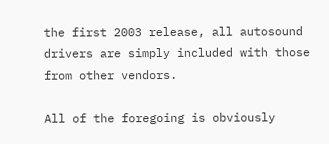the first 2003 release, all autosound drivers are simply included with those from other vendors.

All of the foregoing is obviously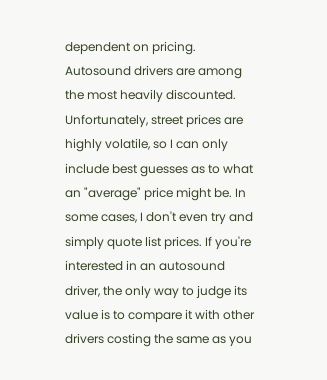dependent on pricing. Autosound drivers are among the most heavily discounted. Unfortunately, street prices are highly volatile, so I can only include best guesses as to what an "average" price might be. In some cases, I don't even try and simply quote list prices. If you're interested in an autosound driver, the only way to judge its value is to compare it with other drivers costing the same as you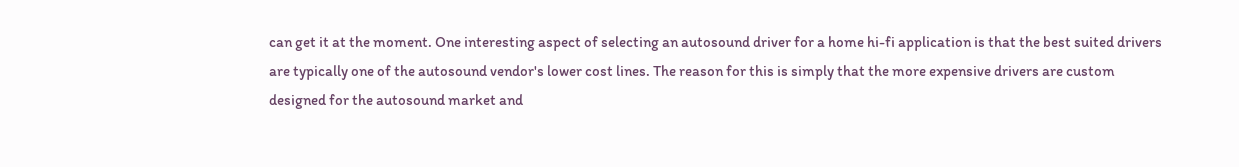can get it at the moment. One interesting aspect of selecting an autosound driver for a home hi-fi application is that the best suited drivers are typically one of the autosound vendor's lower cost lines. The reason for this is simply that the more expensive drivers are custom designed for the autosound market and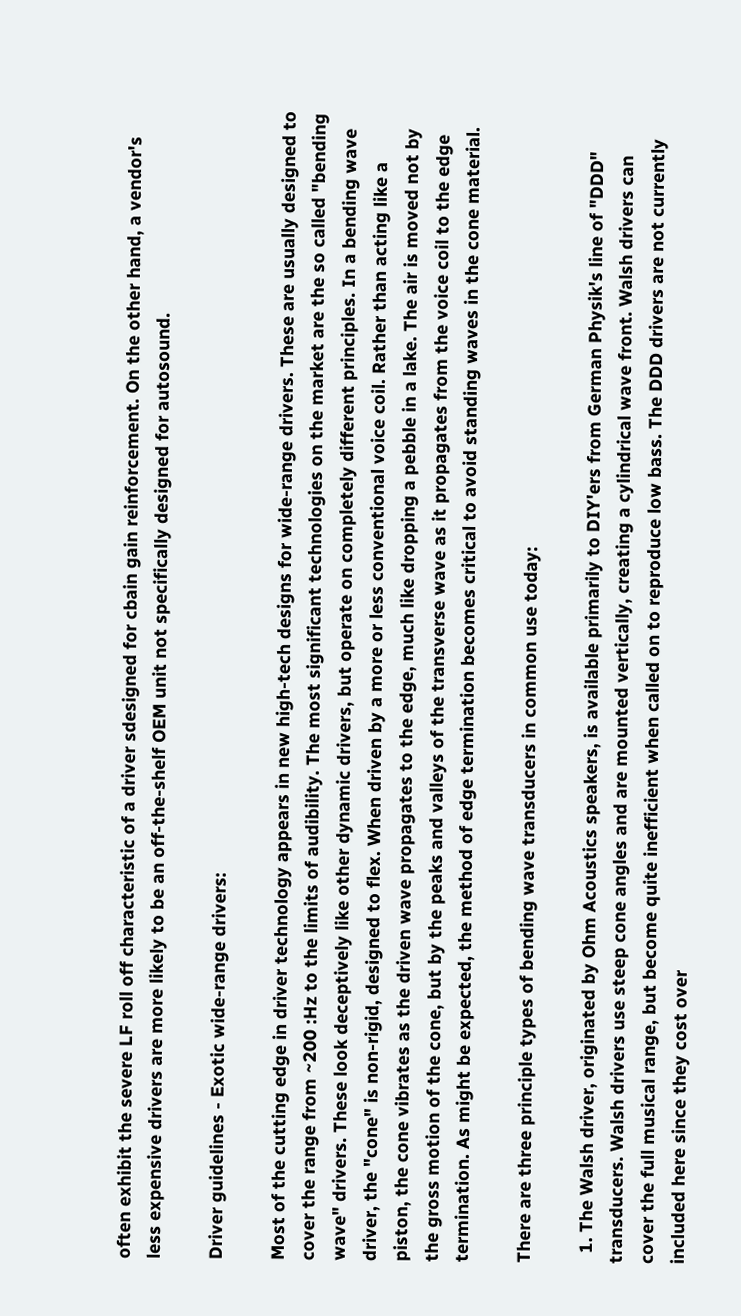often exhibit the severe LF roll off characteristic of a driver sdesigned for cbain gain reinforcement. On the other hand, a vendor's less expensive drivers are more likely to be an off-the-shelf OEM unit not specifically designed for autosound.

Driver guidelines - Exotic wide-range drivers:

Most of the cutting edge in driver technology appears in new high-tech designs for wide-range drivers. These are usually designed to cover the range from ~200 :Hz to the limits of audibility. The most significant technologies on the market are the so called "bending wave" drivers. These look deceptively like other dynamic drivers, but operate on completely different principles. In a bending wave driver, the "cone" is non-rigid, designed to flex. When driven by a more or less conventional voice coil. Rather than acting like a piston, the cone vibrates as the driven wave propagates to the edge, much like dropping a pebble in a lake. The air is moved not by the gross motion of the cone, but by the peaks and valleys of the transverse wave as it propagates from the voice coil to the edge termination. As might be expected, the method of edge termination becomes critical to avoid standing waves in the cone material.

There are three principle types of bending wave transducers in common use today:

  1. The Walsh driver, originated by Ohm Acoustics speakers, is available primarily to DIY'ers from German Physik's line of "DDD" transducers. Walsh drivers use steep cone angles and are mounted vertically, creating a cylindrical wave front. Walsh drivers can cover the full musical range, but become quite inefficient when called on to reproduce low bass. The DDD drivers are not currently included here since they cost over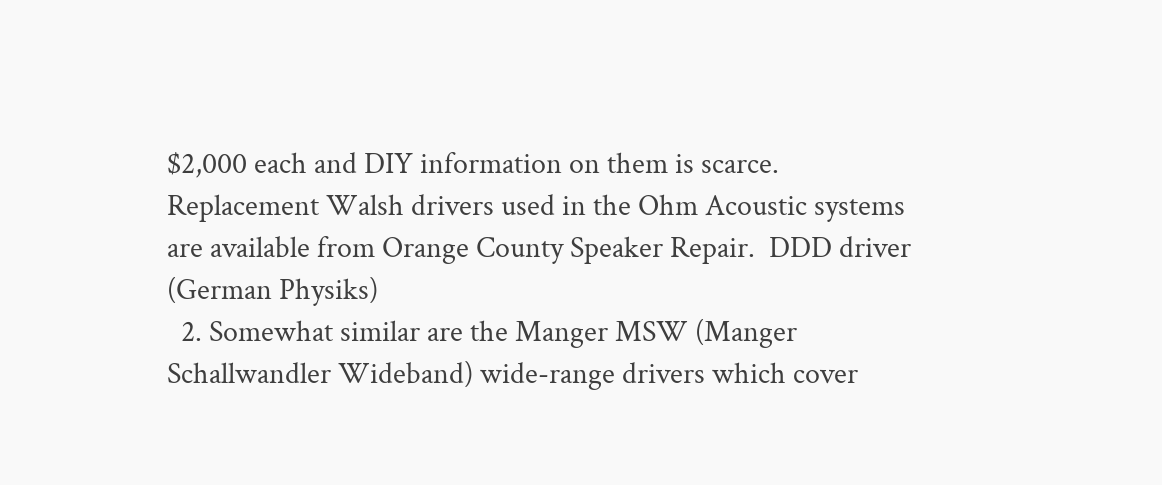$2,000 each and DIY information on them is scarce. Replacement Walsh drivers used in the Ohm Acoustic systems are available from Orange County Speaker Repair.  DDD driver (German Physiks)
  2. Somewhat similar are the Manger MSW (Manger Schallwandler Wideband) wide-range drivers which cover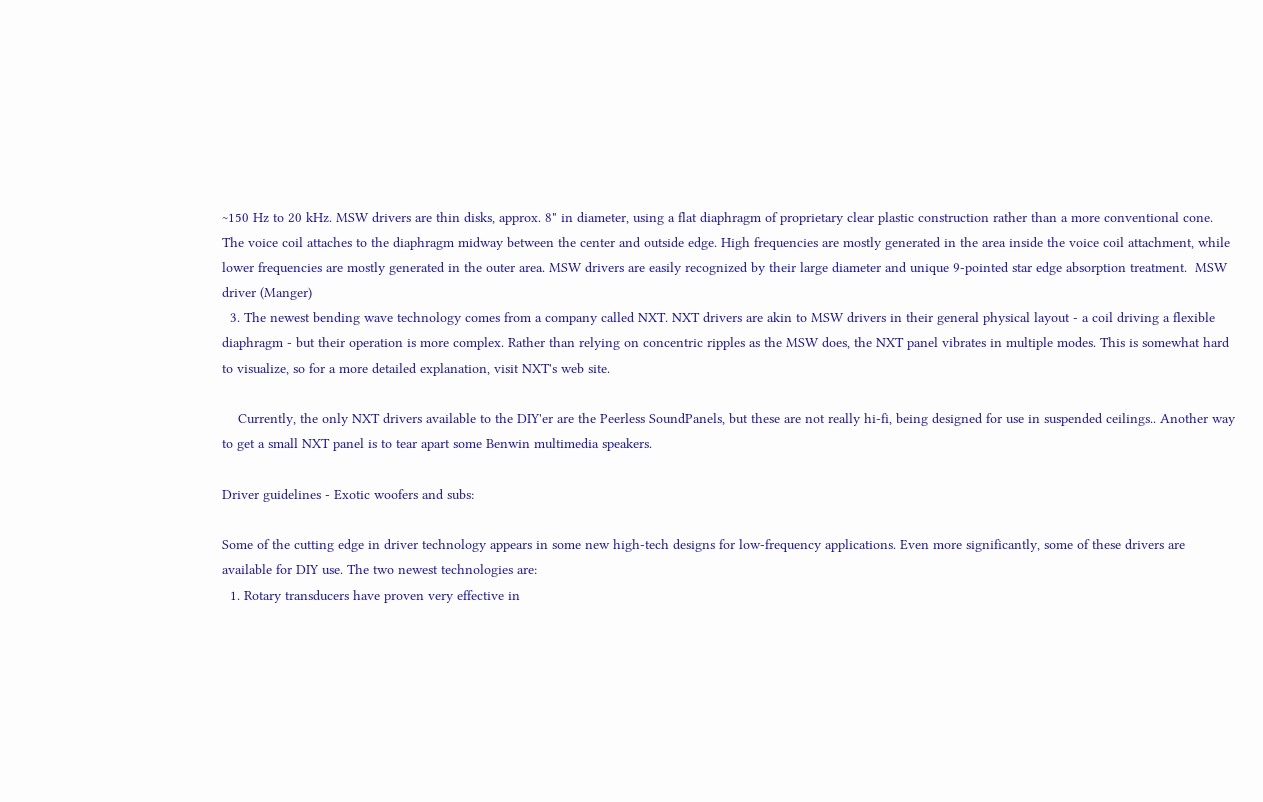~150 Hz to 20 kHz. MSW drivers are thin disks, approx. 8" in diameter, using a flat diaphragm of proprietary clear plastic construction rather than a more conventional cone. The voice coil attaches to the diaphragm midway between the center and outside edge. High frequencies are mostly generated in the area inside the voice coil attachment, while lower frequencies are mostly generated in the outer area. MSW drivers are easily recognized by their large diameter and unique 9-pointed star edge absorption treatment.  MSW driver (Manger)
  3. The newest bending wave technology comes from a company called NXT. NXT drivers are akin to MSW drivers in their general physical layout - a coil driving a flexible diaphragm - but their operation is more complex. Rather than relying on concentric ripples as the MSW does, the NXT panel vibrates in multiple modes. This is somewhat hard to visualize, so for a more detailed explanation, visit NXT's web site.

    Currently, the only NXT drivers available to the DIY'er are the Peerless SoundPanels, but these are not really hi-fi, being designed for use in suspended ceilings.. Another way to get a small NXT panel is to tear apart some Benwin multimedia speakers.

Driver guidelines - Exotic woofers and subs:

Some of the cutting edge in driver technology appears in some new high-tech designs for low-frequency applications. Even more significantly, some of these drivers are available for DIY use. The two newest technologies are:
  1. Rotary transducers have proven very effective in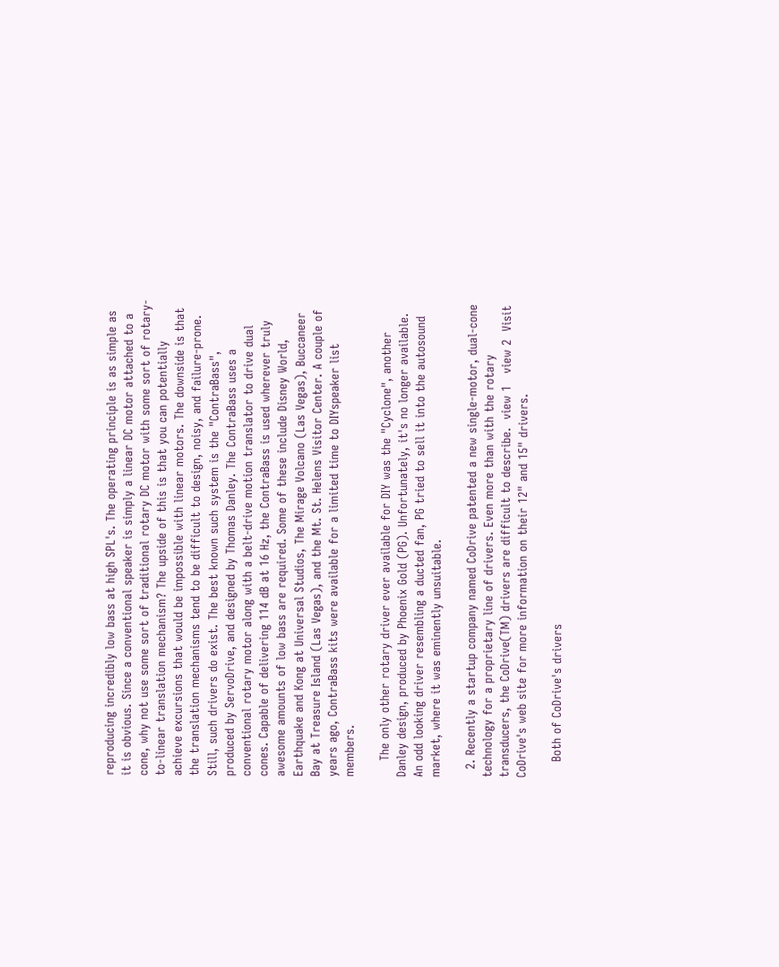reproducing incredibly low bass at high SPL's. The operating principle is as simple as it is obvious. Since a conventional speaker is simply a linear DC motor attached to a cone, why not use some sort of traditional rotary DC motor with some sort of rotary-to-linear translation mechanism? The upside of this is that you can potentially achieve excursions that would be impossible with linear motors. The downside is that the translation mechanisms tend to be difficult to design, noisy, and failure-prone. Still, such drivers do exist. The best known such system is the "ContraBass", produced by ServoDrive, and designed by Thomas Danley. The ContraBass uses a conventional rotary motor along with a belt-drive motion translator to drive dual cones. Capable of delivering 114 dB at 16 Hz, the ContraBass is used wherever truly awesome amounts of low bass are required. Some of these include Disney World, Earthquake and Kong at Universal Studios, The Mirage Volcano (Las Vegas), Buccaneer Bay at Treasure Island (Las Vegas), and the Mt. St. Helens Visitor Center. A couple of years ago, ContraBass kits were available for a limited time to DIYspeaker list members.

    The only other rotary driver ever available for DIY was the "Cyclone", another Danley design, produced by Phoenix Gold (PG). Unfortunately, it's no longer available. An odd looking driver resembling a ducted fan, PG tried to sell it into the autosound market, where it was eminently unsuitable.

  2. Recently a startup company named CoDrive patented a new single-motor, dual-cone technology for a proprietary line of drivers. Even more than with the rotary transducers, the CoDrive(TM) drivers are difficult to describe.  view 1   view 2  Visit CoDrive's web site for more information on their 12" and 15" drivers.

    Both of CoDrive's drivers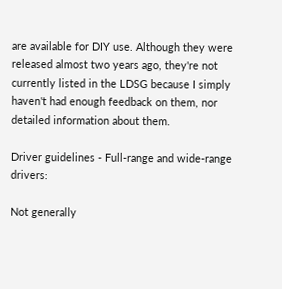are available for DIY use. Although they were released almost two years ago, they're not currently listed in the LDSG because I simply haven't had enough feedback on them, nor detailed information about them.

Driver guidelines - Full-range and wide-range drivers:

Not generally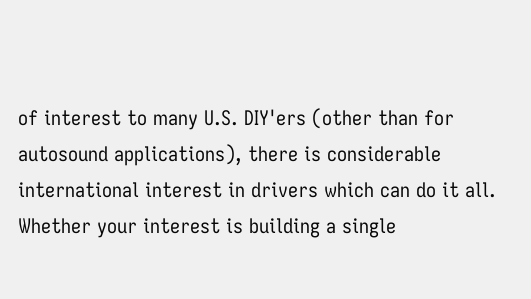of interest to many U.S. DIY'ers (other than for autosound applications), there is considerable international interest in drivers which can do it all. Whether your interest is building a single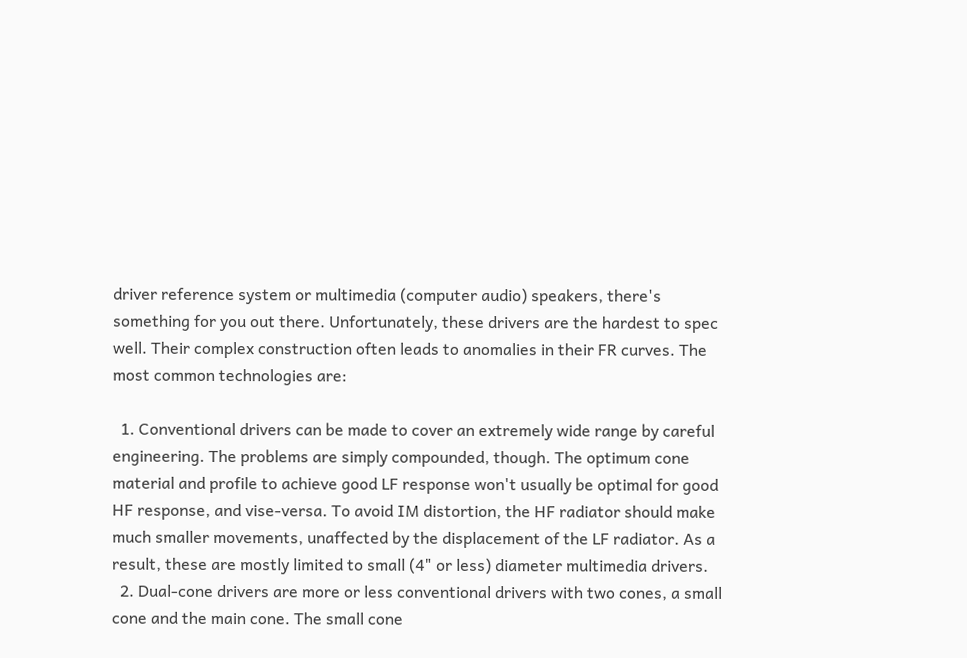driver reference system or multimedia (computer audio) speakers, there's something for you out there. Unfortunately, these drivers are the hardest to spec well. Their complex construction often leads to anomalies in their FR curves. The most common technologies are:

  1. Conventional drivers can be made to cover an extremely wide range by careful engineering. The problems are simply compounded, though. The optimum cone material and profile to achieve good LF response won't usually be optimal for good HF response, and vise-versa. To avoid IM distortion, the HF radiator should make much smaller movements, unaffected by the displacement of the LF radiator. As a result, these are mostly limited to small (4" or less) diameter multimedia drivers.
  2. Dual-cone drivers are more or less conventional drivers with two cones, a small cone and the main cone. The small cone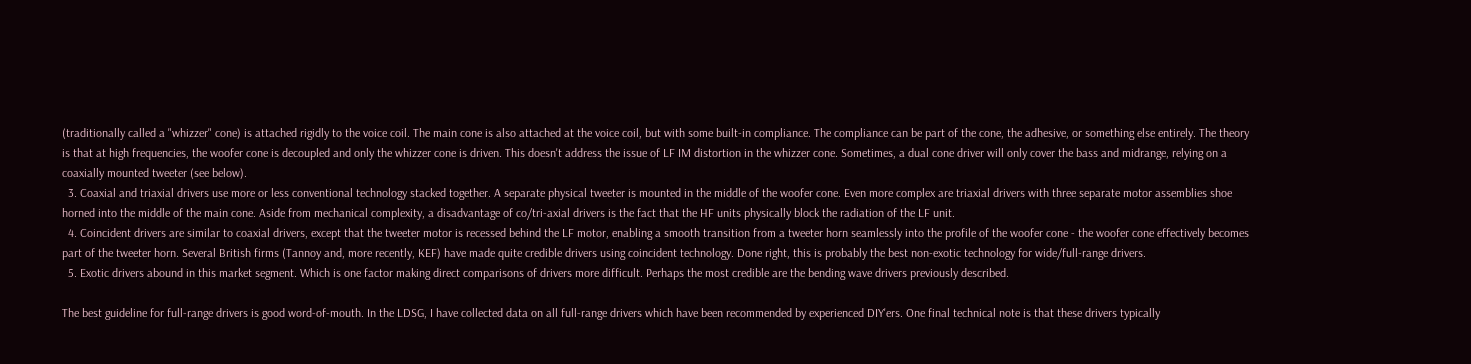(traditionally called a "whizzer" cone) is attached rigidly to the voice coil. The main cone is also attached at the voice coil, but with some built-in compliance. The compliance can be part of the cone, the adhesive, or something else entirely. The theory is that at high frequencies, the woofer cone is decoupled and only the whizzer cone is driven. This doesn't address the issue of LF IM distortion in the whizzer cone. Sometimes, a dual cone driver will only cover the bass and midrange, relying on a coaxially mounted tweeter (see below).
  3. Coaxial and triaxial drivers use more or less conventional technology stacked together. A separate physical tweeter is mounted in the middle of the woofer cone. Even more complex are triaxial drivers with three separate motor assemblies shoe horned into the middle of the main cone. Aside from mechanical complexity, a disadvantage of co/tri-axial drivers is the fact that the HF units physically block the radiation of the LF unit.
  4. Coincident drivers are similar to coaxial drivers, except that the tweeter motor is recessed behind the LF motor, enabling a smooth transition from a tweeter horn seamlessly into the profile of the woofer cone - the woofer cone effectively becomes part of the tweeter horn. Several British firms (Tannoy and, more recently, KEF) have made quite credible drivers using coincident technology. Done right, this is probably the best non-exotic technology for wide/full-range drivers.
  5. Exotic drivers abound in this market segment. Which is one factor making direct comparisons of drivers more difficult. Perhaps the most credible are the bending wave drivers previously described.

The best guideline for full-range drivers is good word-of-mouth. In the LDSG, I have collected data on all full-range drivers which have been recommended by experienced DIY'ers. One final technical note is that these drivers typically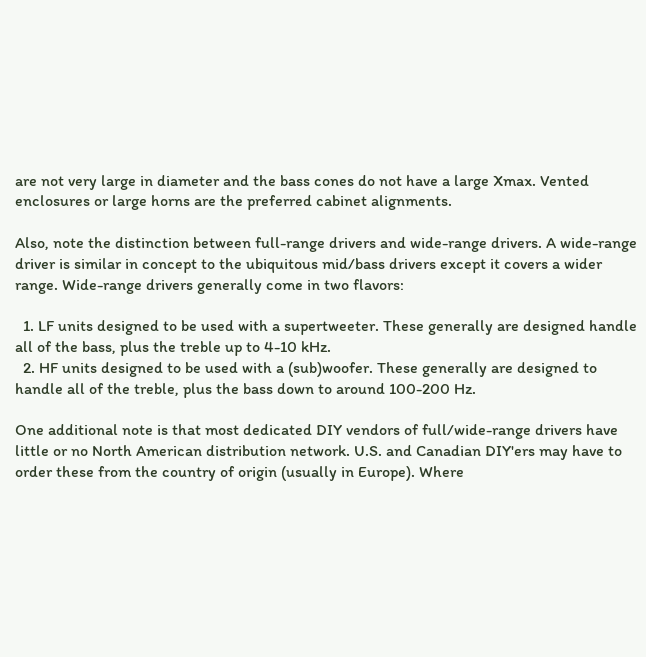are not very large in diameter and the bass cones do not have a large Xmax. Vented enclosures or large horns are the preferred cabinet alignments.

Also, note the distinction between full-range drivers and wide-range drivers. A wide-range driver is similar in concept to the ubiquitous mid/bass drivers except it covers a wider range. Wide-range drivers generally come in two flavors:

  1. LF units designed to be used with a supertweeter. These generally are designed handle all of the bass, plus the treble up to 4-10 kHz.
  2. HF units designed to be used with a (sub)woofer. These generally are designed to handle all of the treble, plus the bass down to around 100-200 Hz.

One additional note is that most dedicated DIY vendors of full/wide-range drivers have little or no North American distribution network. U.S. and Canadian DIY'ers may have to order these from the country of origin (usually in Europe). Where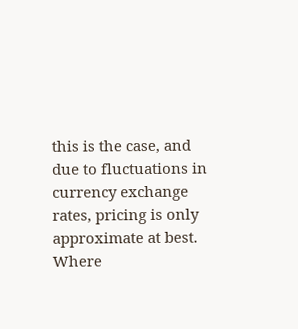this is the case, and due to fluctuations in currency exchange rates, pricing is only approximate at best. Where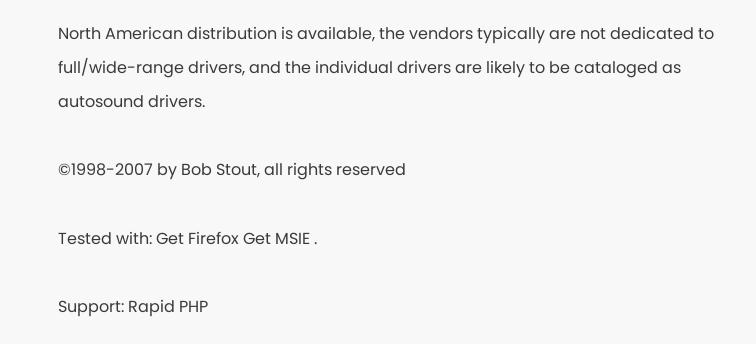North American distribution is available, the vendors typically are not dedicated to full/wide-range drivers, and the individual drivers are likely to be cataloged as autosound drivers.

©1998-2007 by Bob Stout, all rights reserved

Tested with: Get Firefox Get MSIE .

Support: Rapid PHP